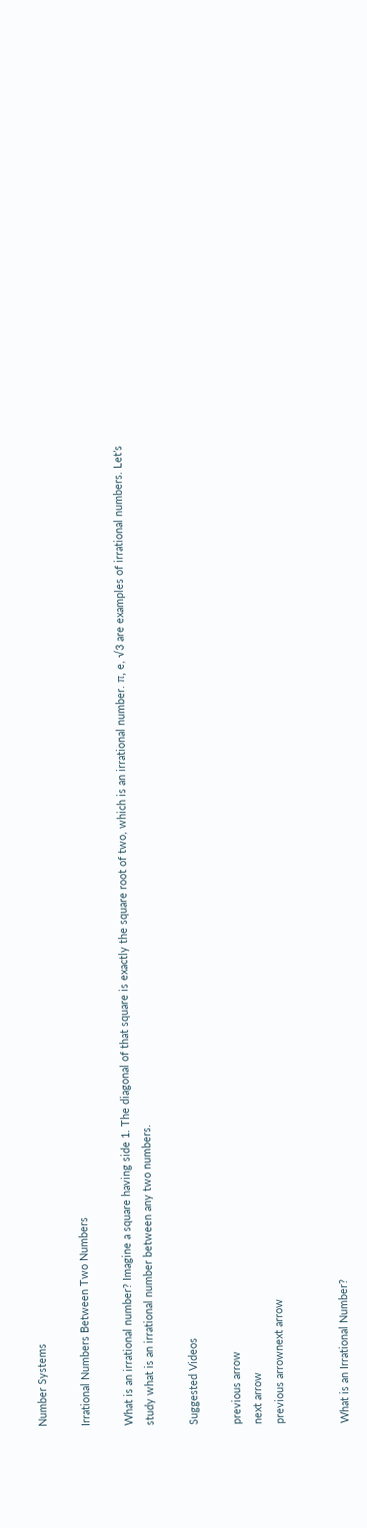Number Systems

Irrational Numbers Between Two Numbers

What is an irrational number? Imagine a square having side 1. The diagonal of that square is exactly the square root of two, which is an irrational number. π, e, √3 are examples of irrational numbers. Let’s study what is an irrational number between any two numbers.

Suggested Videos

previous arrow
next arrow
previous arrownext arrow


What is an Irrational Number?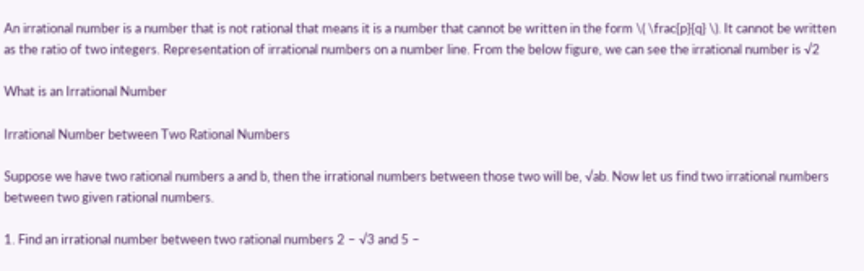An irrational number is a number that is not rational that means it is a number that cannot be written in the form \( \frac{p}{q} \). It cannot be written as the ratio of two integers. Representation of irrational numbers on a number line. From the below figure, we can see the irrational number is √2

What is an Irrational Number

Irrational Number between Two Rational Numbers

Suppose we have two rational numbers a and b, then the irrational numbers between those two will be, √ab. Now let us find two irrational numbers between two given rational numbers.

1. Find an irrational number between two rational numbers 2 – √3 and 5 –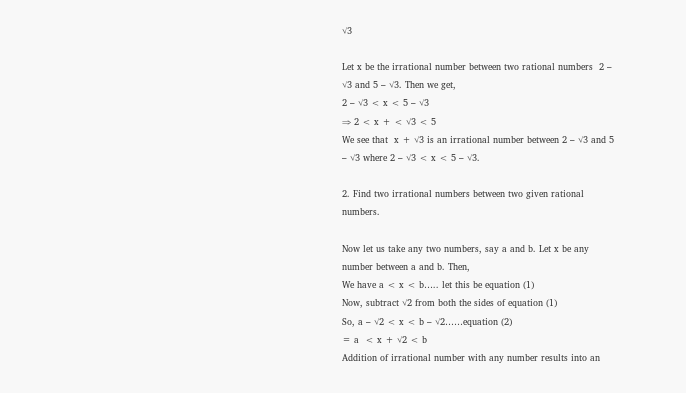√3

Let x be the irrational number between two rational numbers  2 – √3 and 5 – √3. Then we get,
2 – √3 < x < 5 – √3
⇒ 2 < x + < √3 < 5
We see that  x + √3 is an irrational number between 2 – √3 and 5 – √3 where 2 – √3 < x < 5 – √3.

2. Find two irrational numbers between two given rational numbers.

Now let us take any two numbers, say a and b. Let x be any number between a and b. Then,
We have a < x < b….. let this be equation (1)
Now, subtract √2 from both the sides of equation (1)
So, a – √2 < x < b – √2……equation (2)
= a  < x + √2 < b
Addition of irrational number with any number results into an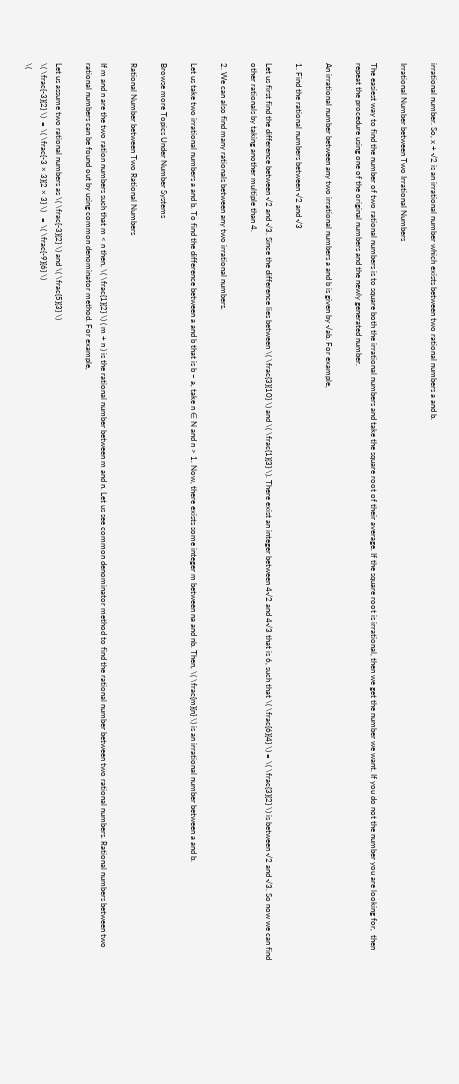irrational number. So, x + √2 is an irrational number which exists between two rational numbers a and b.

Irrational Number between Two Irrational Numbers

The easiest way to find the number of two rational numbers is to square both the irrational numbers and take the square root of their average. If the square root is irrational, then we get the number we want. If you do not the number you are looking for,  then repeat the procedure using one of the original numbers and the newly generated number.

An irrational number between any two irrational numbers a and b is given by √ab. For example,

1. Find the rational numbers between √2 and √3

Let us first find the difference between √2 and √3. Since the difference lies between \( \frac{3}{10} \) and \( \frac{1}{3} \). There exist an integer between 4√2 and 4√3 that is 6, such that \( \frac{6}{4} \) = \( \frac{3}{2} \) is between √2 and √3. So now we can find other rationals by taking another multiple than 4.

2. We can also find many rationals between any two irrational numbers.

Let us take two irrational numbers a and b. To find the difference between a and b that is b – a, take n ∈ N and n > 1. Now, there exists some integer m between na and nb. Then, \( \frac{m}{n} \) is an irrational number between a and b.

Browse more Topics Under Number Systems

Rational Number between Two Rational Numbers

If m and n are the two ration numbers such that m < n then, \( \frac{1}{2} \) ( m + n ) is the rational number between m and n. Let us see common denominator method to find the rational number between two rational numbers. Rational numbers between two rational numbers can be found out by using common denominator method. For example,

Let us assume two rational numbers as \( \frac{-3}{2} \) and \( \frac{5}{3} \)
\( \frac{-3}{2} \)  = \( \frac{-3 × 3}{2 × 3} \)   = \( \frac{-9}{6} \)
\(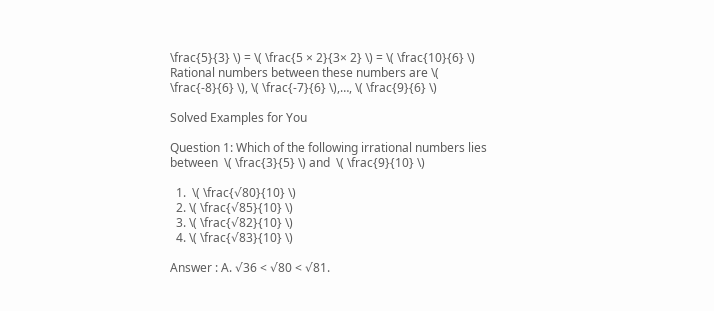\frac{5}{3} \) = \( \frac{5 × 2}{3× 2} \) = \( \frac{10}{6} \)
Rational numbers between these numbers are \( \frac{-8}{6} \), \( \frac{-7}{6} \),…, \( \frac{9}{6} \)

Solved Examples for You

Question 1: Which of the following irrational numbers lies between  \( \frac{3}{5} \) and  \( \frac{9}{10} \)

  1.  \( \frac{√80}{10} \)
  2. \( \frac{√85}{10} \)
  3. \( \frac{√82}{10} \)
  4. \( \frac{√83}{10} \)

Answer : A. √36 < √80 < √81.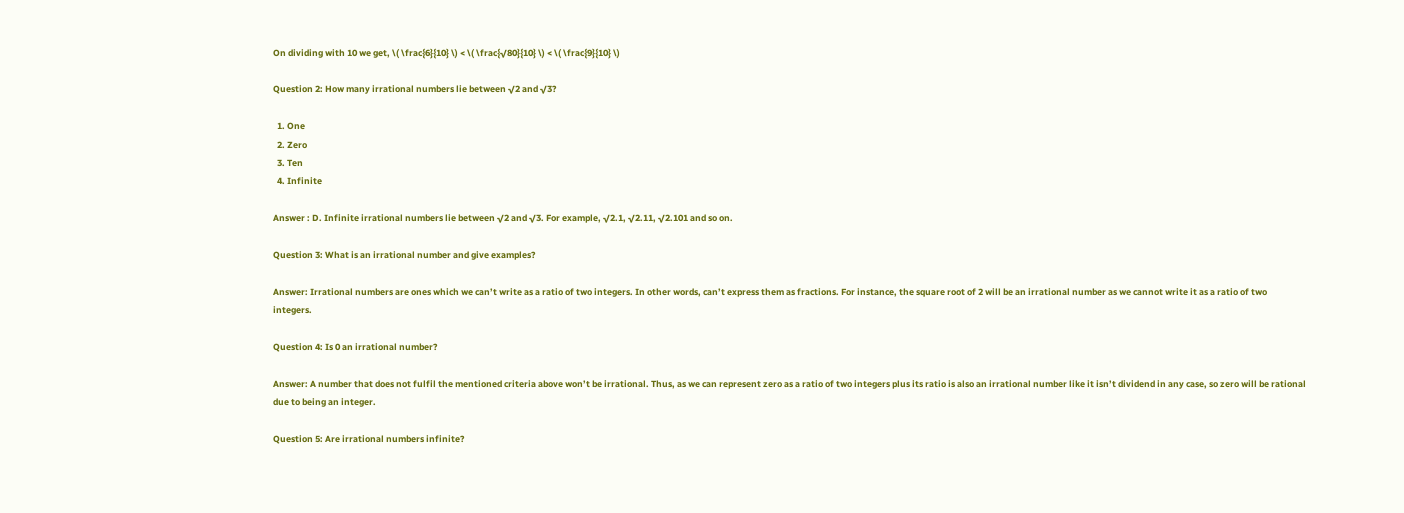On dividing with 10 we get, \( \frac{6}{10} \) < \( \frac{√80}{10} \) < \( \frac{9}{10} \)

Question 2: How many irrational numbers lie between √2 and √3?

  1. One
  2. Zero
  3. Ten
  4. Infinite

Answer : D. Infinite irrational numbers lie between √2 and √3. For example, √2.1, √2.11, √2.101 and so on.

Question 3: What is an irrational number and give examples?

Answer: Irrational numbers are ones which we can’t write as a ratio of two integers. In other words, can’t express them as fractions. For instance, the square root of 2 will be an irrational number as we cannot write it as a ratio of two integers.

Question 4: Is 0 an irrational number?

Answer: A number that does not fulfil the mentioned criteria above won’t be irrational. Thus, as we can represent zero as a ratio of two integers plus its ratio is also an irrational number like it isn’t dividend in any case, so zero will be rational due to being an integer.

Question 5: Are irrational numbers infinite?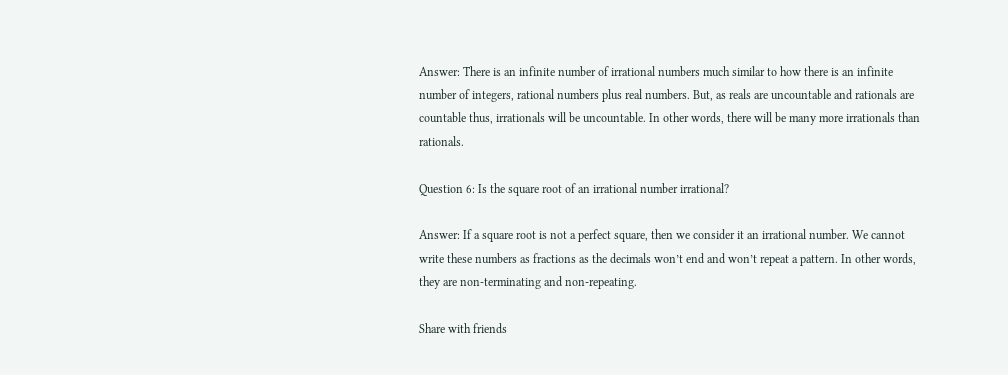Answer: There is an infinite number of irrational numbers much similar to how there is an infinite number of integers, rational numbers plus real numbers. But, as reals are uncountable and rationals are countable thus, irrationals will be uncountable. In other words, there will be many more irrationals than rationals.

Question 6: Is the square root of an irrational number irrational?

Answer: If a square root is not a perfect square, then we consider it an irrational number. We cannot write these numbers as fractions as the decimals won’t end and won’t repeat a pattern. In other words, they are non-terminating and non-repeating.

Share with friends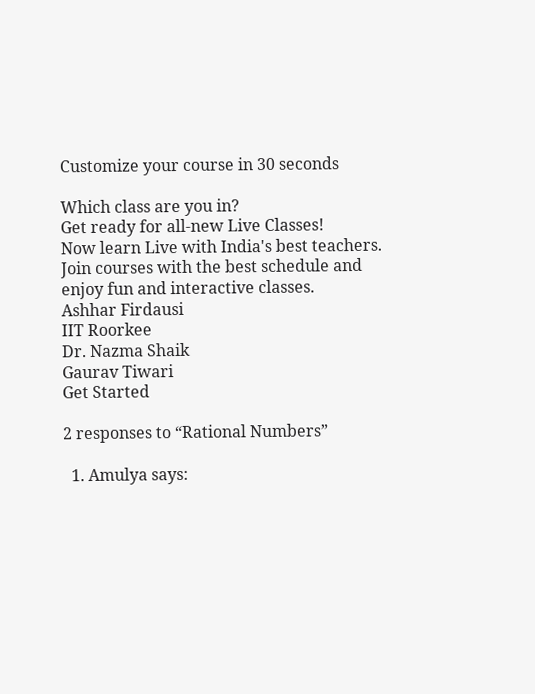Customize your course in 30 seconds

Which class are you in?
Get ready for all-new Live Classes!
Now learn Live with India's best teachers. Join courses with the best schedule and enjoy fun and interactive classes.
Ashhar Firdausi
IIT Roorkee
Dr. Nazma Shaik
Gaurav Tiwari
Get Started

2 responses to “Rational Numbers”

  1. Amulya says: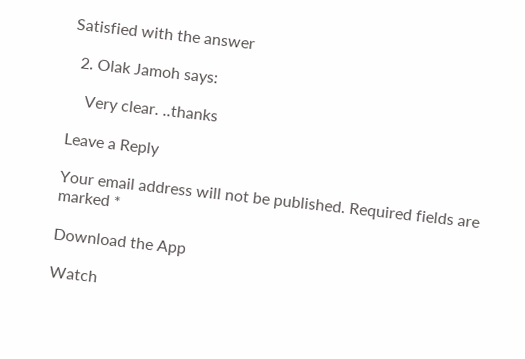Satisfied with the answer

  2. Olak Jamoh says:

    Very clear. ..thanks

Leave a Reply

Your email address will not be published. Required fields are marked *

Download the App

Watch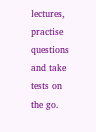lectures, practise questions and take tests on the go.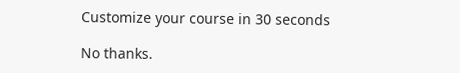Customize your course in 30 seconds

No thanks.